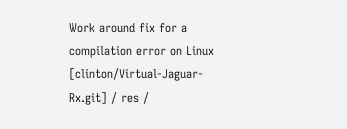Work around fix for a compilation error on Linux
[clinton/Virtual-Jaguar-Rx.git] / res /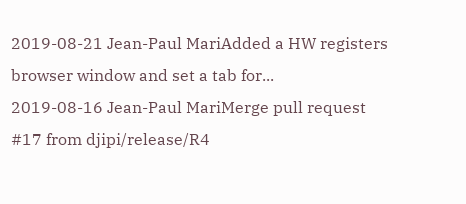2019-08-21 Jean-Paul MariAdded a HW registers browser window and set a tab for...
2019-08-16 Jean-Paul MariMerge pull request #17 from djipi/release/R4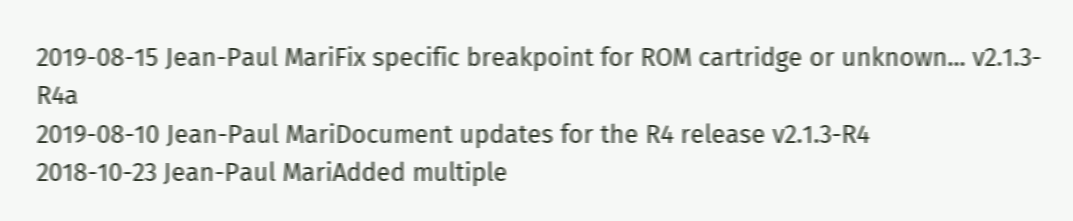2019-08-15 Jean-Paul MariFix specific breakpoint for ROM cartridge or unknown... v2.1.3-R4a
2019-08-10 Jean-Paul MariDocument updates for the R4 release v2.1.3-R4
2018-10-23 Jean-Paul MariAdded multiple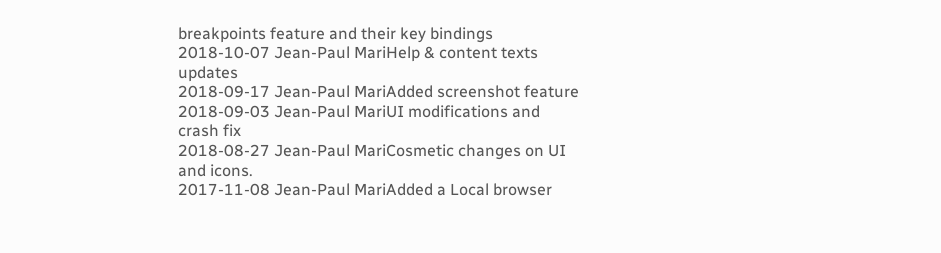breakpoints feature and their key bindings
2018-10-07 Jean-Paul MariHelp & content texts updates
2018-09-17 Jean-Paul MariAdded screenshot feature
2018-09-03 Jean-Paul MariUI modifications and crash fix
2018-08-27 Jean-Paul MariCosmetic changes on UI and icons.
2017-11-08 Jean-Paul MariAdded a Local browser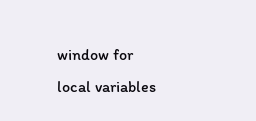window for local variables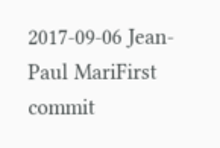2017-09-06 Jean-Paul MariFirst commit